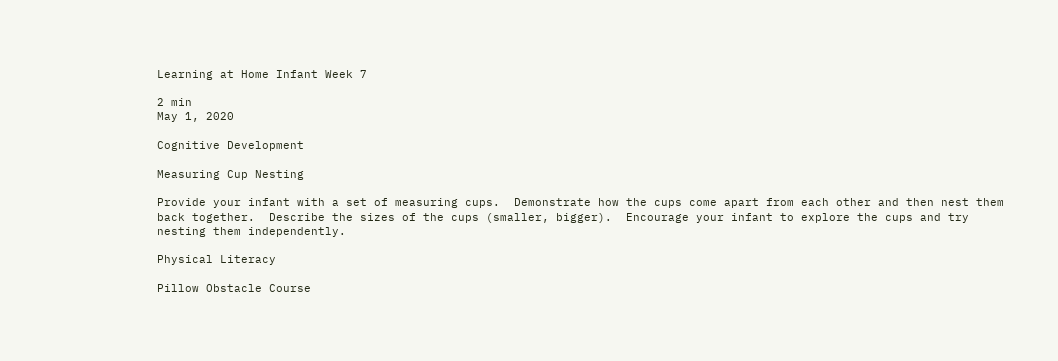Learning at Home Infant Week 7

2 min
May 1, 2020

Cognitive Development

Measuring Cup Nesting

Provide your infant with a set of measuring cups.  Demonstrate how the cups come apart from each other and then nest them back together.  Describe the sizes of the cups (smaller, bigger).  Encourage your infant to explore the cups and try nesting them independently.

Physical Literacy

Pillow Obstacle Course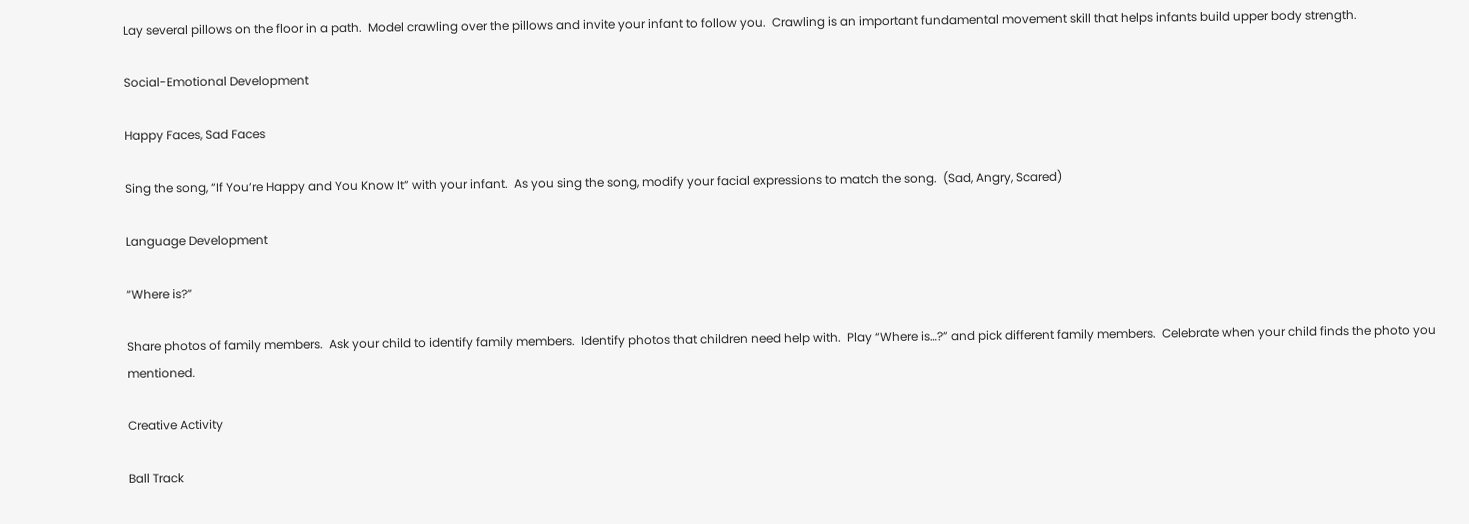Lay several pillows on the floor in a path.  Model crawling over the pillows and invite your infant to follow you.  Crawling is an important fundamental movement skill that helps infants build upper body strength.

Social-Emotional Development

Happy Faces, Sad Faces

Sing the song, “If You’re Happy and You Know It” with your infant.  As you sing the song, modify your facial expressions to match the song.  (Sad, Angry, Scared)

Language Development

“Where is?”

Share photos of family members.  Ask your child to identify family members.  Identify photos that children need help with.  Play “Where is…?” and pick different family members.  Celebrate when your child finds the photo you mentioned.

Creative Activity

Ball Track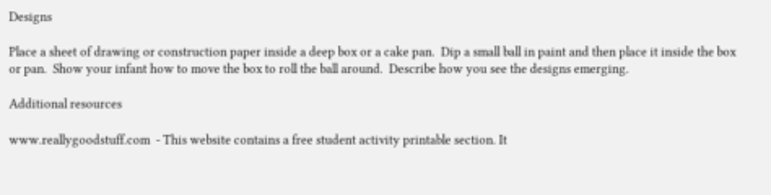Designs

Place a sheet of drawing or construction paper inside a deep box or a cake pan.  Dip a small ball in paint and then place it inside the box or pan.  Show your infant how to move the box to roll the ball around.  Describe how you see the designs emerging.

Additional resources

www.reallygoodstuff.com  - This website contains a free student activity printable section. It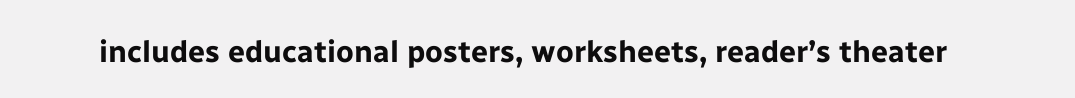includes educational posters, worksheets, reader’s theater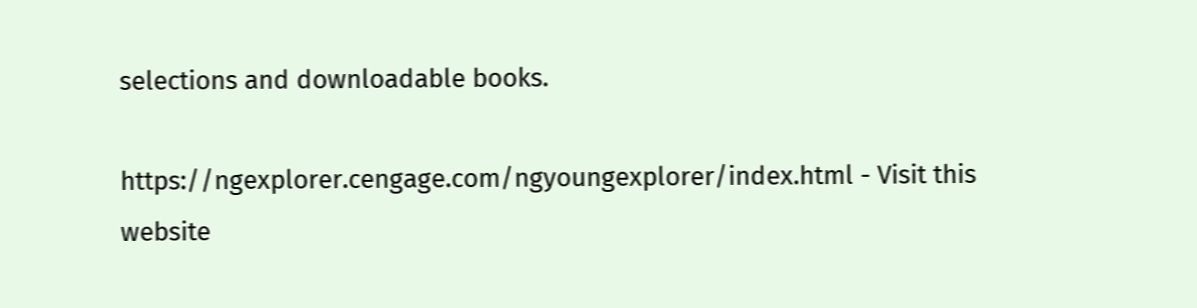selections and downloadable books.

https://ngexplorer.cengage.com/ngyoungexplorer/index.html - Visit this website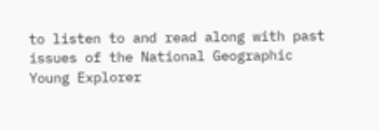to listen to and read along with past issues of the National Geographic Young Explorer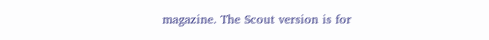magazine. The Scout version is for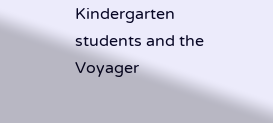Kindergarten students and the Voyager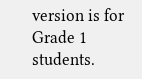version is for Grade 1 students.